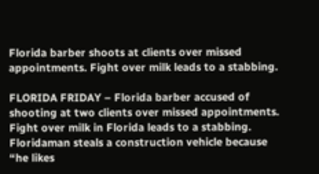Florida barber shoots at clients over missed appointments. Fight over milk leads to a stabbing.

FLORIDA FRIDAY – Florida barber accused of shooting at two clients over missed appointments. Fight over milk in Florida leads to a stabbing. Floridaman steals a construction vehicle because “he likes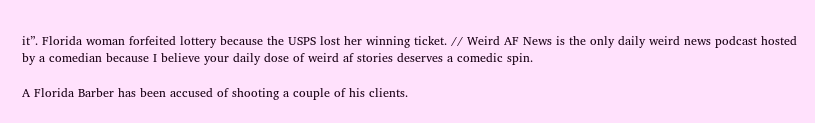it”. Florida woman forfeited lottery because the USPS lost her winning ticket. // Weird AF News is the only daily weird news podcast hosted by a comedian because I believe your daily dose of weird af stories deserves a comedic spin.

A Florida Barber has been accused of shooting a couple of his clients.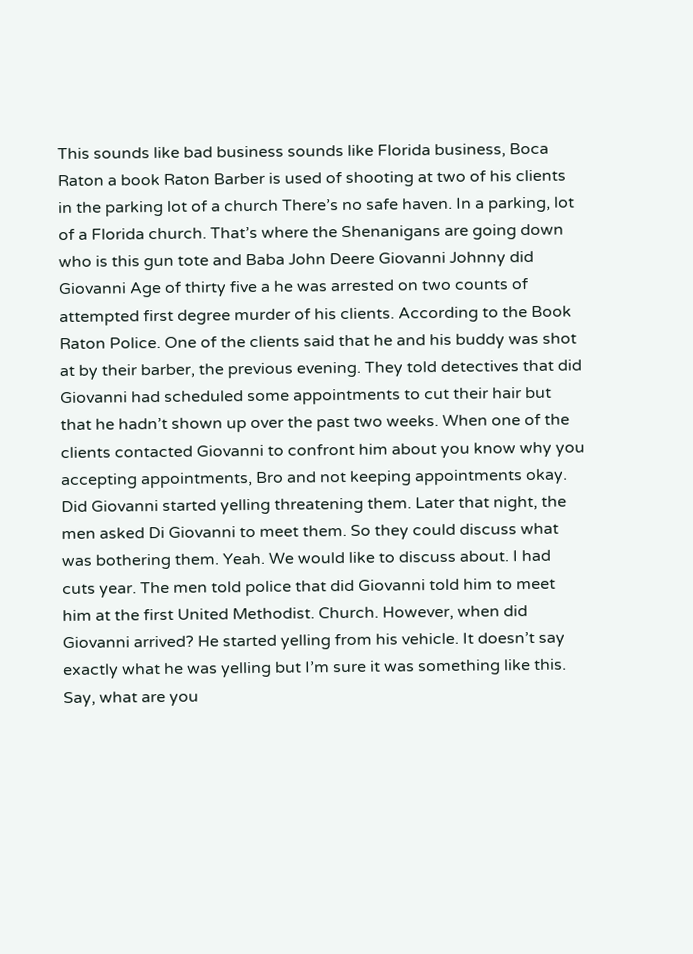This sounds like bad business sounds like Florida business, Boca Raton a book Raton Barber is used of shooting at two of his clients in the parking lot of a church There’s no safe haven. In a parking, lot of a Florida church. That’s where the Shenanigans are going down who is this gun tote and Baba John Deere Giovanni Johnny did Giovanni Age of thirty five a he was arrested on two counts of attempted first degree murder of his clients. According to the Book Raton Police. One of the clients said that he and his buddy was shot at by their barber, the previous evening. They told detectives that did Giovanni had scheduled some appointments to cut their hair but that he hadn’t shown up over the past two weeks. When one of the clients contacted Giovanni to confront him about you know why you accepting appointments, Bro and not keeping appointments okay. Did Giovanni started yelling threatening them. Later that night, the men asked Di Giovanni to meet them. So they could discuss what was bothering them. Yeah. We would like to discuss about. I had cuts year. The men told police that did Giovanni told him to meet him at the first United Methodist. Church. However, when did Giovanni arrived? He started yelling from his vehicle. It doesn’t say exactly what he was yelling but I’m sure it was something like this. Say, what are you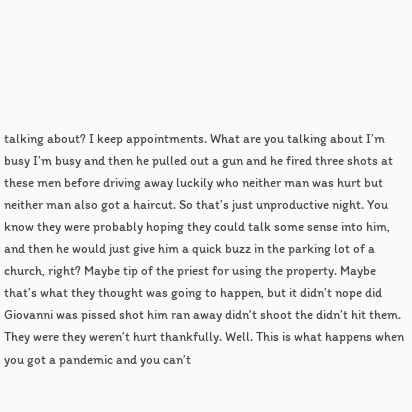talking about? I keep appointments. What are you talking about I’m busy I’m busy and then he pulled out a gun and he fired three shots at these men before driving away luckily who neither man was hurt but neither man also got a haircut. So that’s just unproductive night. You know they were probably hoping they could talk some sense into him, and then he would just give him a quick buzz in the parking lot of a church, right? Maybe tip of the priest for using the property. Maybe that’s what they thought was going to happen, but it didn’t nope did Giovanni was pissed shot him ran away didn’t shoot the didn’t hit them. They were they weren’t hurt thankfully. Well. This is what happens when you got a pandemic and you can’t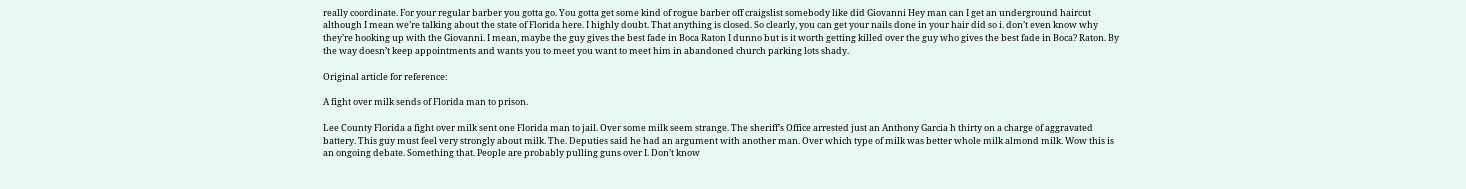really coordinate. For your regular barber you gotta go. You gotta get some kind of rogue barber off craigslist somebody like did Giovanni Hey man can I get an underground haircut although I mean we’re talking about the state of Florida here. I highly doubt. That anything is closed. So clearly, you can get your nails done in your hair did so i. don’t even know why they’re hooking up with the Giovanni. I mean, maybe the guy gives the best fade in Boca Raton I dunno but is it worth getting killed over the guy who gives the best fade in Boca? Raton. By the way doesn’t keep appointments and wants you to meet you want to meet him in abandoned church parking lots shady.

Original article for reference:

A fight over milk sends of Florida man to prison.

Lee County Florida a fight over milk sent one Florida man to jail. Over some milk seem strange. The sheriff’s Office arrested just an Anthony Garcia h thirty on a charge of aggravated battery. This guy must feel very strongly about milk. The. Deputies said he had an argument with another man. Over which type of milk was better whole milk almond milk. Wow this is an ongoing debate. Something that. People are probably pulling guns over I. Don’t know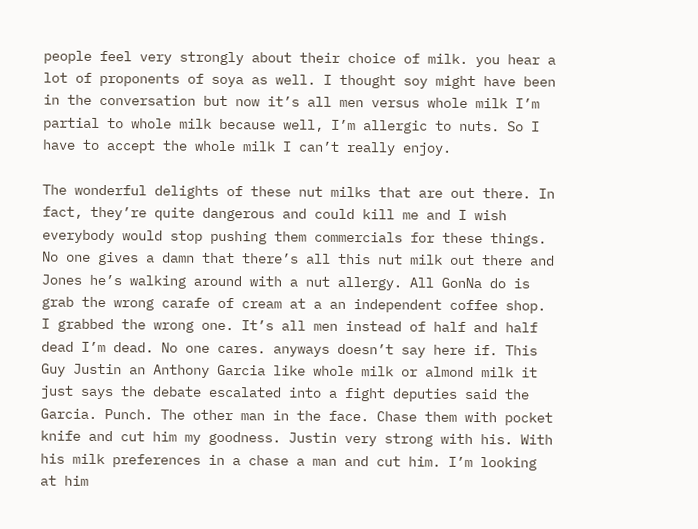people feel very strongly about their choice of milk. you hear a lot of proponents of soya as well. I thought soy might have been in the conversation but now it’s all men versus whole milk I’m partial to whole milk because well, I’m allergic to nuts. So I have to accept the whole milk I can’t really enjoy.

The wonderful delights of these nut milks that are out there. In fact, they’re quite dangerous and could kill me and I wish everybody would stop pushing them commercials for these things. No one gives a damn that there’s all this nut milk out there and Jones he’s walking around with a nut allergy. All GonNa do is grab the wrong carafe of cream at a an independent coffee shop. I grabbed the wrong one. It’s all men instead of half and half dead I’m dead. No one cares. anyways doesn’t say here if. This Guy Justin an Anthony Garcia like whole milk or almond milk it just says the debate escalated into a fight deputies said the Garcia. Punch. The other man in the face. Chase them with pocket knife and cut him my goodness. Justin very strong with his. With his milk preferences in a chase a man and cut him. I’m looking at him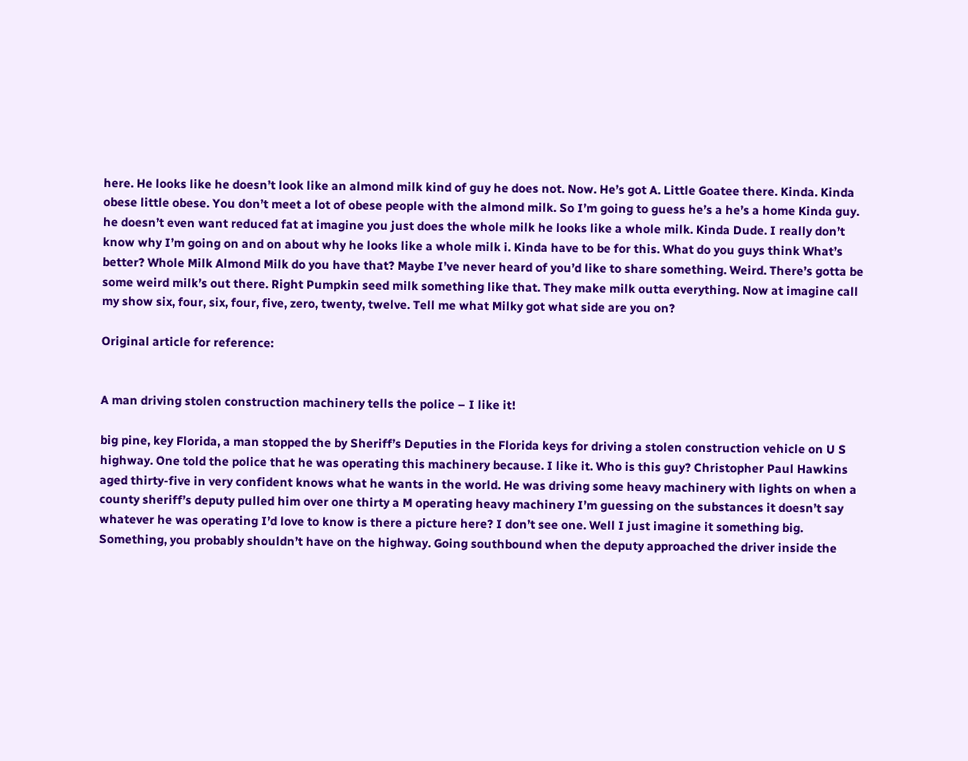here. He looks like he doesn’t look like an almond milk kind of guy he does not. Now. He’s got A. Little Goatee there. Kinda. Kinda obese little obese. You don’t meet a lot of obese people with the almond milk. So I’m going to guess he’s a he’s a home Kinda guy. he doesn’t even want reduced fat at imagine you just does the whole milk he looks like a whole milk. Kinda Dude. I really don’t know why I’m going on and on about why he looks like a whole milk i. Kinda have to be for this. What do you guys think What’s better? Whole Milk Almond Milk do you have that? Maybe I’ve never heard of you’d like to share something. Weird. There’s gotta be some weird milk’s out there. Right Pumpkin seed milk something like that. They make milk outta everything. Now at imagine call my show six, four, six, four, five, zero, twenty, twelve. Tell me what Milky got what side are you on?

Original article for reference:


A man driving stolen construction machinery tells the police – I like it!

big pine, key Florida, a man stopped the by Sheriff’s Deputies in the Florida keys for driving a stolen construction vehicle on U S highway. One told the police that he was operating this machinery because. I like it. Who is this guy? Christopher Paul Hawkins aged thirty-five in very confident knows what he wants in the world. He was driving some heavy machinery with lights on when a county sheriff’s deputy pulled him over one thirty a M operating heavy machinery I’m guessing on the substances it doesn’t say whatever he was operating I’d love to know is there a picture here? I don’t see one. Well I just imagine it something big. Something, you probably shouldn’t have on the highway. Going southbound when the deputy approached the driver inside the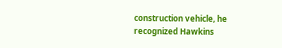construction vehicle, he recognized Hawkins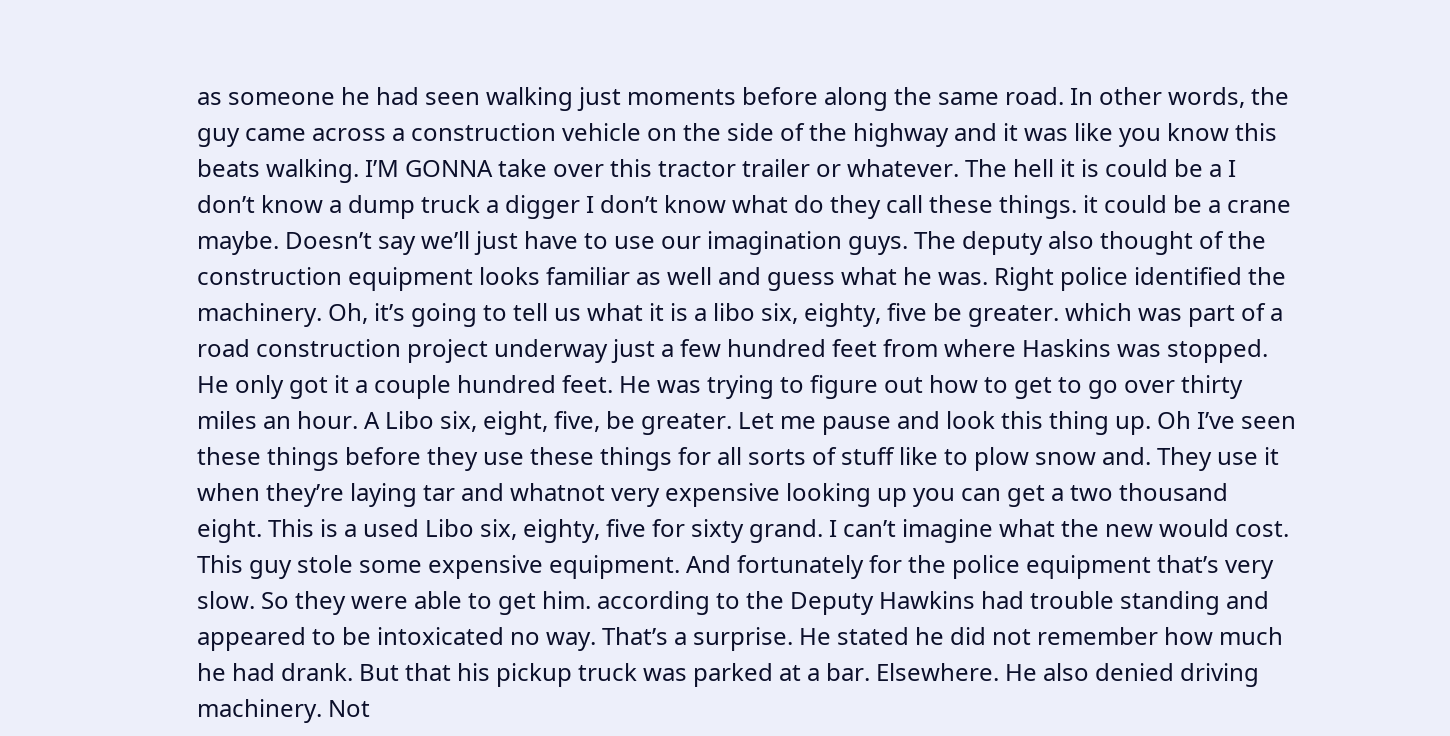as someone he had seen walking just moments before along the same road. In other words, the guy came across a construction vehicle on the side of the highway and it was like you know this beats walking. I’M GONNA take over this tractor trailer or whatever. The hell it is could be a I don’t know a dump truck a digger I don’t know what do they call these things. it could be a crane maybe. Doesn’t say we’ll just have to use our imagination guys. The deputy also thought of the construction equipment looks familiar as well and guess what he was. Right police identified the machinery. Oh, it’s going to tell us what it is a libo six, eighty, five be greater. which was part of a road construction project underway just a few hundred feet from where Haskins was stopped. He only got it a couple hundred feet. He was trying to figure out how to get to go over thirty miles an hour. A Libo six, eight, five, be greater. Let me pause and look this thing up. Oh I’ve seen these things before they use these things for all sorts of stuff like to plow snow and. They use it when they’re laying tar and whatnot very expensive looking up you can get a two thousand eight. This is a used Libo six, eighty, five for sixty grand. I can’t imagine what the new would cost. This guy stole some expensive equipment. And fortunately for the police equipment that’s very slow. So they were able to get him. according to the Deputy Hawkins had trouble standing and appeared to be intoxicated no way. That’s a surprise. He stated he did not remember how much he had drank. But that his pickup truck was parked at a bar. Elsewhere. He also denied driving machinery. Not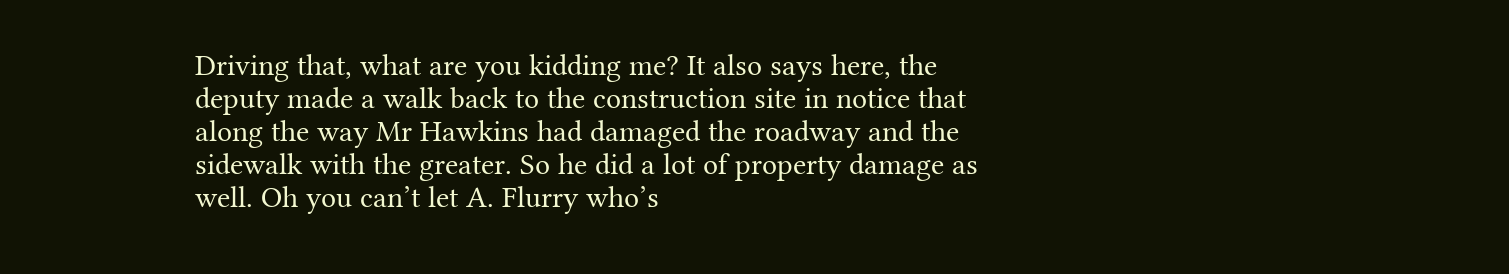Driving that, what are you kidding me? It also says here, the deputy made a walk back to the construction site in notice that along the way Mr Hawkins had damaged the roadway and the sidewalk with the greater. So he did a lot of property damage as well. Oh you can’t let A. Flurry who’s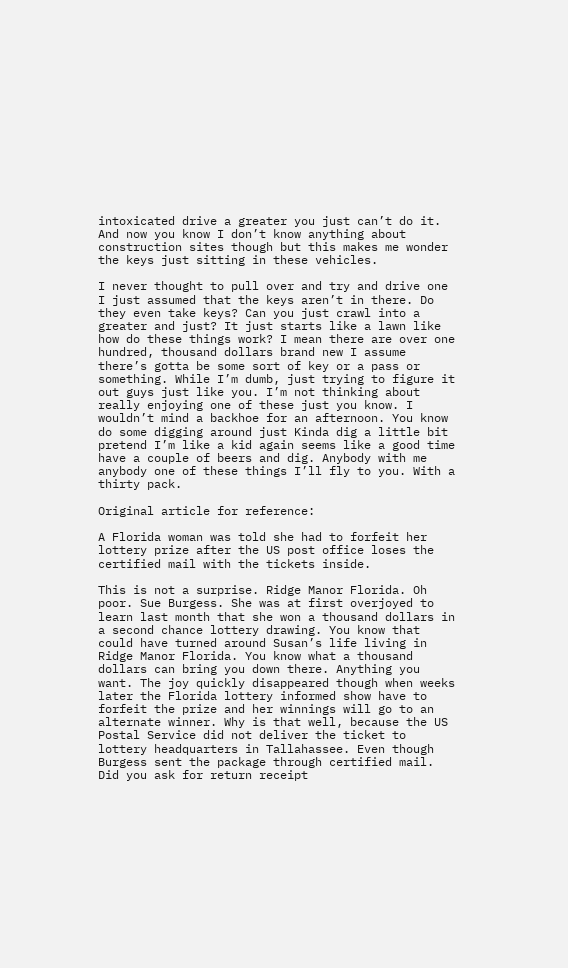intoxicated drive a greater you just can’t do it. And now you know I don’t know anything about construction sites though but this makes me wonder the keys just sitting in these vehicles.

I never thought to pull over and try and drive one I just assumed that the keys aren’t in there. Do they even take keys? Can you just crawl into a greater and just? It just starts like a lawn like how do these things work? I mean there are over one hundred, thousand dollars brand new I assume there’s gotta be some sort of key or a pass or something. While I’m dumb, just trying to figure it out guys just like you. I’m not thinking about really enjoying one of these just you know. I wouldn’t mind a backhoe for an afternoon. You know do some digging around just Kinda dig a little bit pretend I’m like a kid again seems like a good time have a couple of beers and dig. Anybody with me anybody one of these things I’ll fly to you. With a thirty pack.

Original article for reference:

A Florida woman was told she had to forfeit her lottery prize after the US post office loses the certified mail with the tickets inside.

This is not a surprise. Ridge Manor Florida. Oh poor. Sue Burgess. She was at first overjoyed to learn last month that she won a thousand dollars in a second chance lottery drawing. You know that could have turned around Susan’s life living in Ridge Manor Florida. You know what a thousand dollars can bring you down there. Anything you want. The joy quickly disappeared though when weeks later the Florida lottery informed show have to forfeit the prize and her winnings will go to an alternate winner. Why is that well, because the US Postal Service did not deliver the ticket to lottery headquarters in Tallahassee. Even though Burgess sent the package through certified mail. Did you ask for return receipt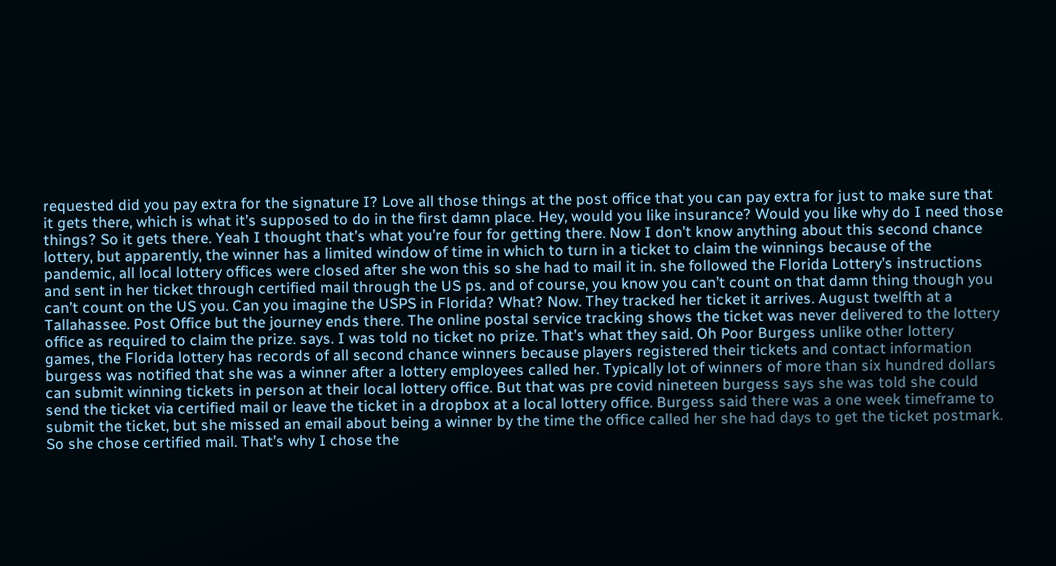requested did you pay extra for the signature I? Love all those things at the post office that you can pay extra for just to make sure that it gets there, which is what it’s supposed to do in the first damn place. Hey, would you like insurance? Would you like why do I need those things? So it gets there. Yeah I thought that’s what you’re four for getting there. Now I don’t know anything about this second chance lottery, but apparently, the winner has a limited window of time in which to turn in a ticket to claim the winnings because of the pandemic, all local lottery offices were closed after she won this so she had to mail it in. she followed the Florida Lottery’s instructions and sent in her ticket through certified mail through the US ps. and of course, you know you can’t count on that damn thing though you can’t count on the US you. Can you imagine the USPS in Florida? What? Now. They tracked her ticket it arrives. August twelfth at a Tallahassee. Post Office but the journey ends there. The online postal service tracking shows the ticket was never delivered to the lottery office as required to claim the prize. says. I was told no ticket no prize. That’s what they said. Oh Poor Burgess unlike other lottery games, the Florida lottery has records of all second chance winners because players registered their tickets and contact information burgess was notified that she was a winner after a lottery employees called her. Typically lot of winners of more than six hundred dollars can submit winning tickets in person at their local lottery office. But that was pre covid nineteen burgess says she was told she could send the ticket via certified mail or leave the ticket in a dropbox at a local lottery office. Burgess said there was a one week timeframe to submit the ticket, but she missed an email about being a winner by the time the office called her she had days to get the ticket postmark. So she chose certified mail. That’s why I chose the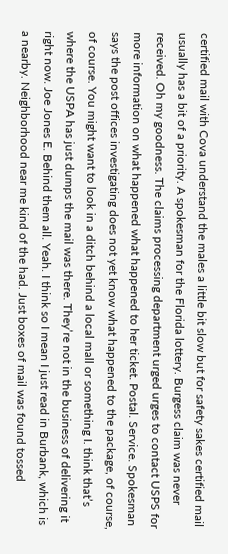certified mail with Cova understand the males a little bit slow but for safety sakes certified mail usually has a bit of a priority. A spokesman for the Florida lottery. Burgess claim was never received. Oh my goodness. The claims processing department urged urges to contact USPS for more information on what happened what happened to her ticket. Postal. Service. Spokesman says the post offices investigating does not yet know what happened to the package, of course, of course. You might want to look in a ditch behind a local mall or something I. think that’s where the USPA has just dumps the mail was there. They’re not in the business of delivering it right now. Joe Jones E. Behind them all. Yeah. I think so I mean I just read in Burbank, which is a nearby. Neighborhood near me kind of the had. Just boxes of mail was found tossed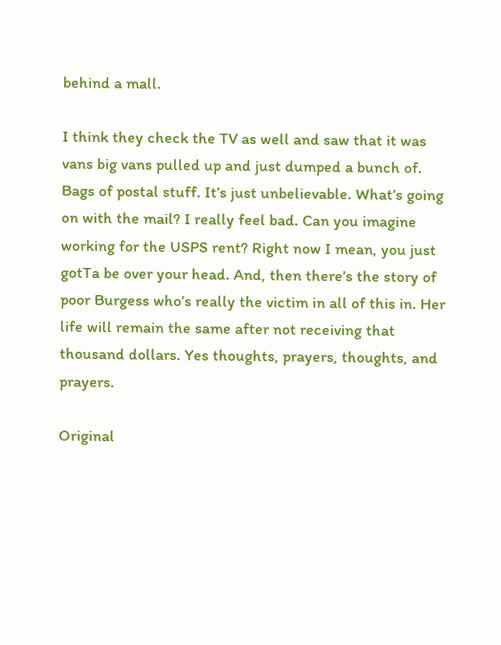behind a mall.

I think they check the TV as well and saw that it was vans big vans pulled up and just dumped a bunch of. Bags of postal stuff. It’s just unbelievable. What’s going on with the mail? I really feel bad. Can you imagine working for the USPS rent? Right now I mean, you just gotTa be over your head. And, then there’s the story of poor Burgess who’s really the victim in all of this in. Her life will remain the same after not receiving that thousand dollars. Yes thoughts, prayers, thoughts, and prayers.

Original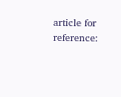article for reference: